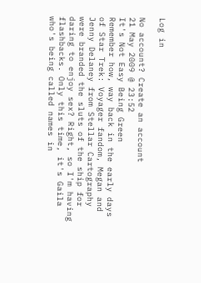Log in

No account? Create an account
21 May 2009 @ 23:52
It's Not Easy Being Green
Remember how, way back in the early days of Star Trek: Voyager fandom, Megan and Jenny Delaney from Stellar Cartography were branded the sluts of the ship for daring to enjoy sex? Right, so I'm having flashbacks. Only this time, it's Gaila who's being called names in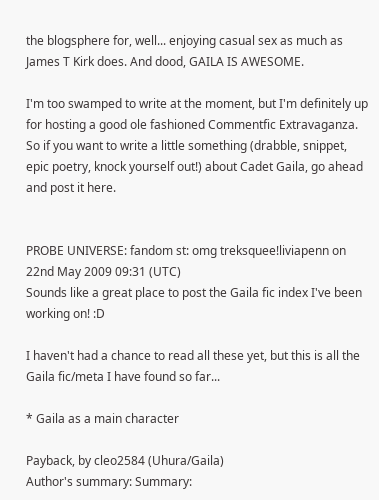the blogsphere for, well... enjoying casual sex as much as James T Kirk does. And dood, GAILA IS AWESOME.

I'm too swamped to write at the moment, but I'm definitely up for hosting a good ole fashioned Commentfic Extravaganza. So if you want to write a little something (drabble, snippet, epic poetry, knock yourself out!) about Cadet Gaila, go ahead and post it here.


PROBE UNIVERSE: fandom st: omg treksquee!liviapenn on 22nd May 2009 09:31 (UTC)
Sounds like a great place to post the Gaila fic index I've been working on! :D

I haven't had a chance to read all these yet, but this is all the Gaila fic/meta I have found so far...

* Gaila as a main character

Payback, by cleo2584 (Uhura/Gaila)
Author's summary: Summary: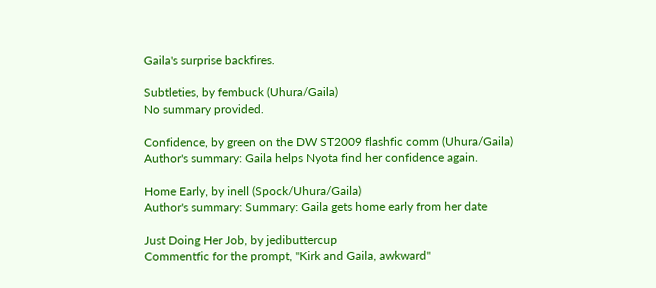Gaila's surprise backfires.

Subtleties, by fembuck (Uhura/Gaila)
No summary provided.

Confidence, by green on the DW ST2009 flashfic comm (Uhura/Gaila)
Author's summary: Gaila helps Nyota find her confidence again.

Home Early, by inell (Spock/Uhura/Gaila)
Author's summary: Summary: Gaila gets home early from her date

Just Doing Her Job, by jedibuttercup
Commentfic for the prompt, "Kirk and Gaila, awkward"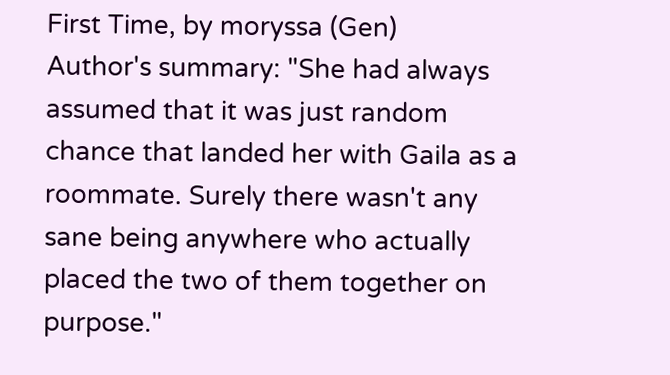First Time, by moryssa (Gen)
Author's summary: "She had always assumed that it was just random chance that landed her with Gaila as a roommate. Surely there wasn't any sane being anywhere who actually placed the two of them together on purpose."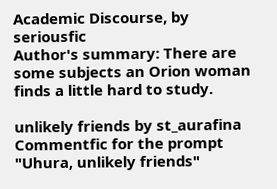Academic Discourse, by seriousfic
Author's summary: There are some subjects an Orion woman finds a little hard to study.

unlikely friends by st_aurafina
Commentfic for the prompt "Uhura, unlikely friends"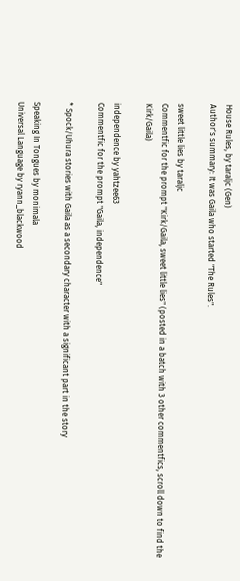House Rules, by taraljc (Gen)
Author's summary: It was Gaila who started "The Rules".

sweet little lies by taraljc
Commentfic for the prompt "Kirk/Gaila, sweet little lies" (posted in a batch with 3 other commentfics, scroll down to find the Kirk/Gaila)

independence by yahtzee63
Commentfic for the prompt "Gaila, independence"

* Spock/Uhura stories with Gaila as a secondary character with a significant part in the story

Speaking In Tongues by monimala
Universal Language by ryann_blackwood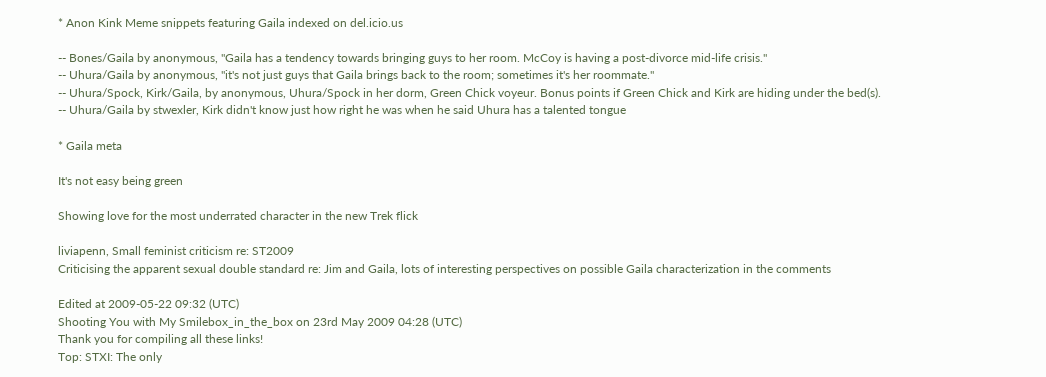* Anon Kink Meme snippets featuring Gaila indexed on del.icio.us

-- Bones/Gaila by anonymous, "Gaila has a tendency towards bringing guys to her room. McCoy is having a post-divorce mid-life crisis."
-- Uhura/Gaila by anonymous, "it's not just guys that Gaila brings back to the room; sometimes it's her roommate."
-- Uhura/Spock, Kirk/Gaila, by anonymous, Uhura/Spock in her dorm, Green Chick voyeur. Bonus points if Green Chick and Kirk are hiding under the bed(s).
-- Uhura/Gaila by stwexler, Kirk didn't know just how right he was when he said Uhura has a talented tongue

* Gaila meta

It's not easy being green

Showing love for the most underrated character in the new Trek flick

liviapenn, Small feminist criticism re: ST2009
Criticising the apparent sexual double standard re: Jim and Gaila, lots of interesting perspectives on possible Gaila characterization in the comments

Edited at 2009-05-22 09:32 (UTC)
Shooting You with My Smilebox_in_the_box on 23rd May 2009 04:28 (UTC)
Thank you for compiling all these links!
Top: STXI: The only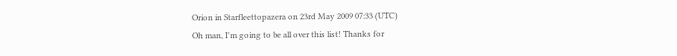Orion in Starfleettopazera on 23rd May 2009 07:33 (UTC)
Oh man, I'm going to be all over this list! Thanks for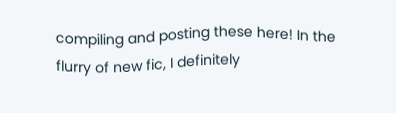compiling and posting these here! In the flurry of new fic, I definitely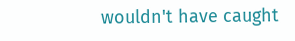wouldn't have caught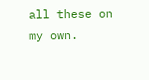all these on my own.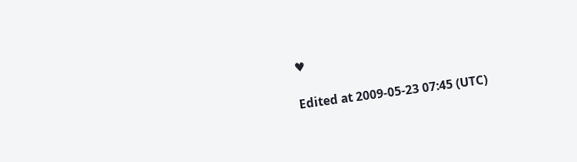♥

Edited at 2009-05-23 07:45 (UTC)